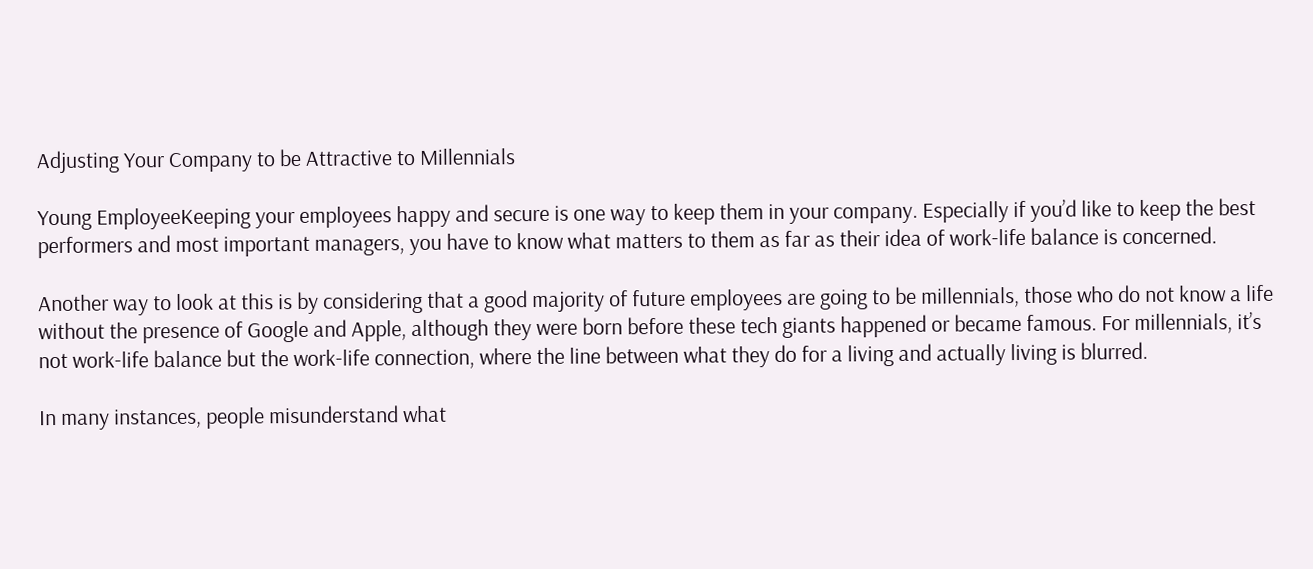Adjusting Your Company to be Attractive to Millennials

Young EmployeeKeeping your employees happy and secure is one way to keep them in your company. Especially if you’d like to keep the best performers and most important managers, you have to know what matters to them as far as their idea of work-life balance is concerned.

Another way to look at this is by considering that a good majority of future employees are going to be millennials, those who do not know a life without the presence of Google and Apple, although they were born before these tech giants happened or became famous. For millennials, it’s not work-life balance but the work-life connection, where the line between what they do for a living and actually living is blurred.

In many instances, people misunderstand what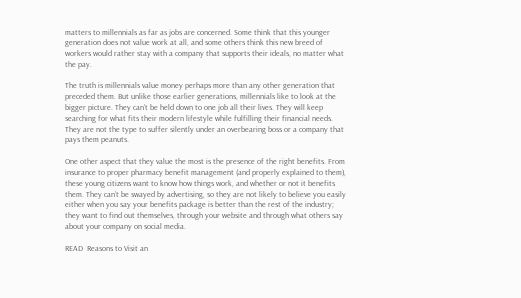matters to millennials as far as jobs are concerned. Some think that this younger generation does not value work at all, and some others think this new breed of workers would rather stay with a company that supports their ideals, no matter what the pay.

The truth is millennials value money perhaps more than any other generation that preceded them. But unlike those earlier generations, millennials like to look at the bigger picture. They can’t be held down to one job all their lives. They will keep searching for what fits their modern lifestyle while fulfilling their financial needs. They are not the type to suffer silently under an overbearing boss or a company that pays them peanuts.

One other aspect that they value the most is the presence of the right benefits. From insurance to proper pharmacy benefit management (and properly explained to them), these young citizens want to know how things work, and whether or not it benefits them. They can’t be swayed by advertising, so they are not likely to believe you easily either when you say your benefits package is better than the rest of the industry; they want to find out themselves, through your website and through what others say about your company on social media.

READ  Reasons to Visit an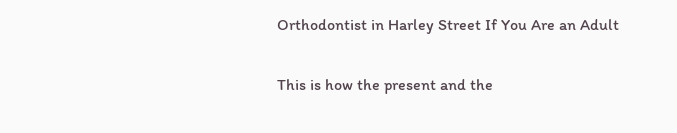Orthodontist in Harley Street If You Are an Adult

This is how the present and the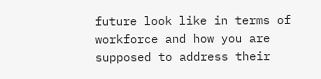future look like in terms of workforce and how you are supposed to address their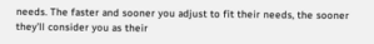needs. The faster and sooner you adjust to fit their needs, the sooner they’ll consider you as their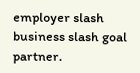employer slash business slash goal partner.